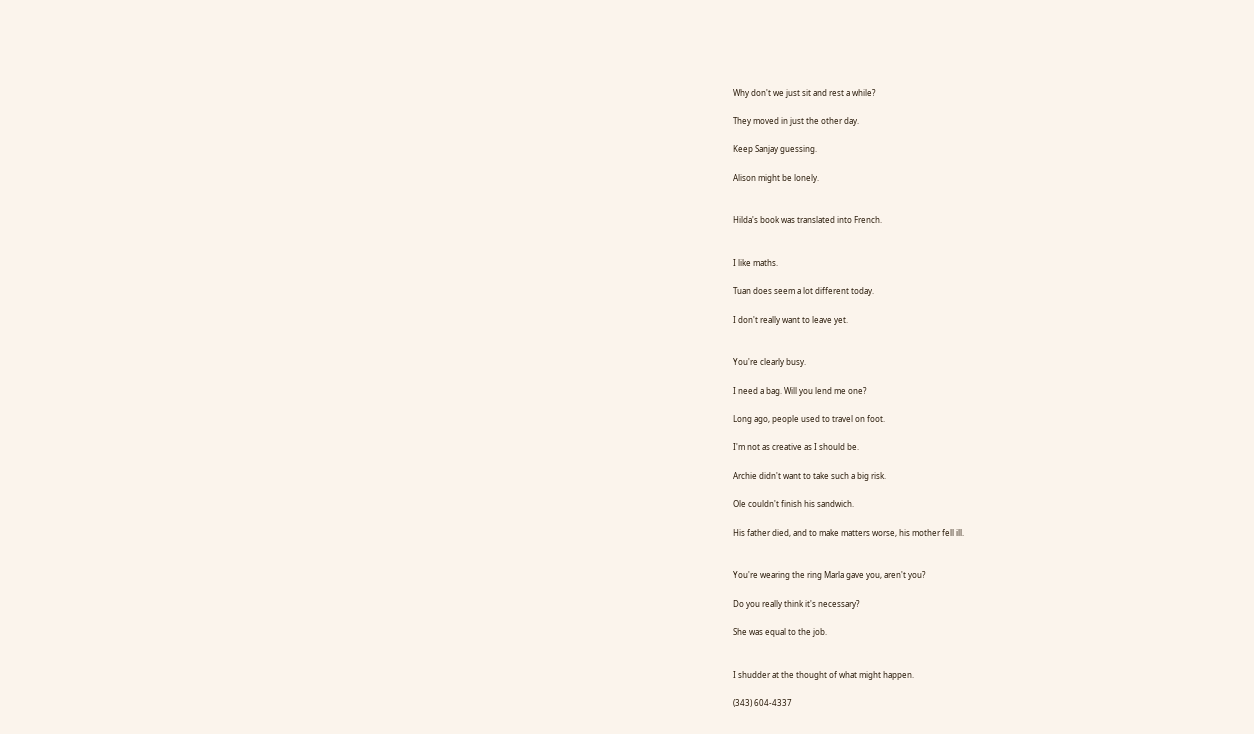Why don't we just sit and rest a while?

They moved in just the other day.

Keep Sanjay guessing.

Alison might be lonely.


Hilda's book was translated into French.


I like maths.

Tuan does seem a lot different today.

I don't really want to leave yet.


You're clearly busy.

I need a bag. Will you lend me one?

Long ago, people used to travel on foot.

I'm not as creative as I should be.

Archie didn't want to take such a big risk.

Ole couldn't finish his sandwich.

His father died, and to make matters worse, his mother fell ill.


You're wearing the ring Marla gave you, aren't you?

Do you really think it's necessary?

She was equal to the job.


I shudder at the thought of what might happen.

(343) 604-4337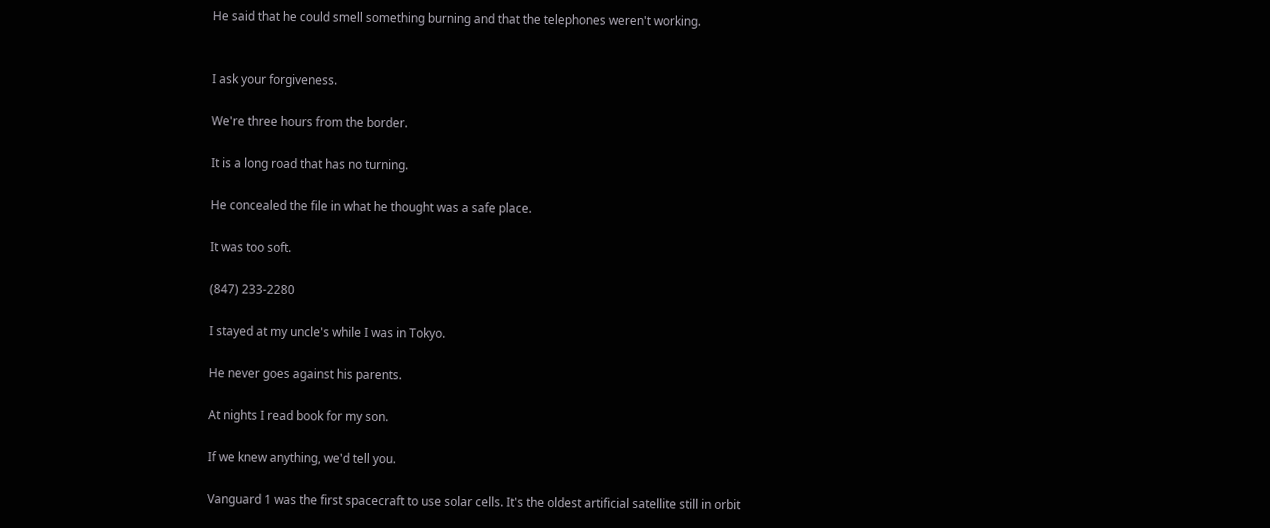He said that he could smell something burning and that the telephones weren't working.


I ask your forgiveness.

We're three hours from the border.

It is a long road that has no turning.

He concealed the file in what he thought was a safe place.

It was too soft.

(847) 233-2280

I stayed at my uncle's while I was in Tokyo.

He never goes against his parents.

At nights I read book for my son.

If we knew anything, we'd tell you.

Vanguard 1 was the first spacecraft to use solar cells. It's the oldest artificial satellite still in orbit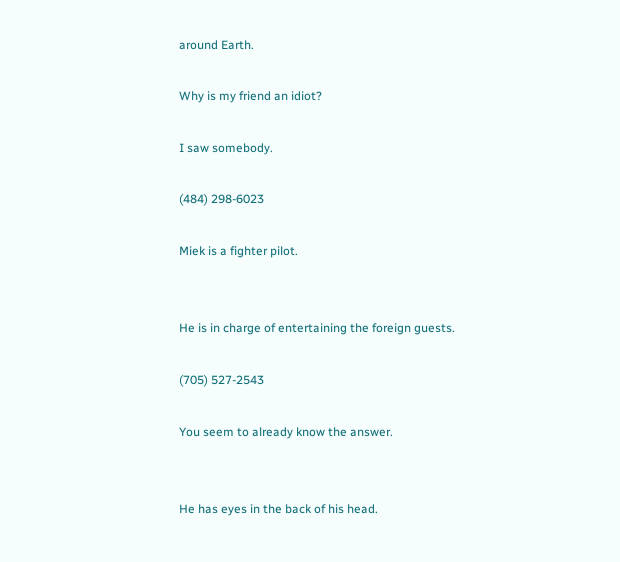around Earth.

Why is my friend an idiot?

I saw somebody.

(484) 298-6023

Miek is a fighter pilot.


He is in charge of entertaining the foreign guests.

(705) 527-2543

You seem to already know the answer.


He has eyes in the back of his head.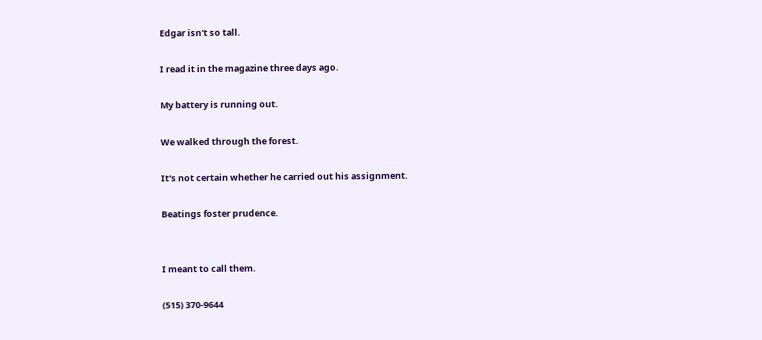Edgar isn't so tall.

I read it in the magazine three days ago.

My battery is running out.

We walked through the forest.

It's not certain whether he carried out his assignment.

Beatings foster prudence.


I meant to call them.

(515) 370-9644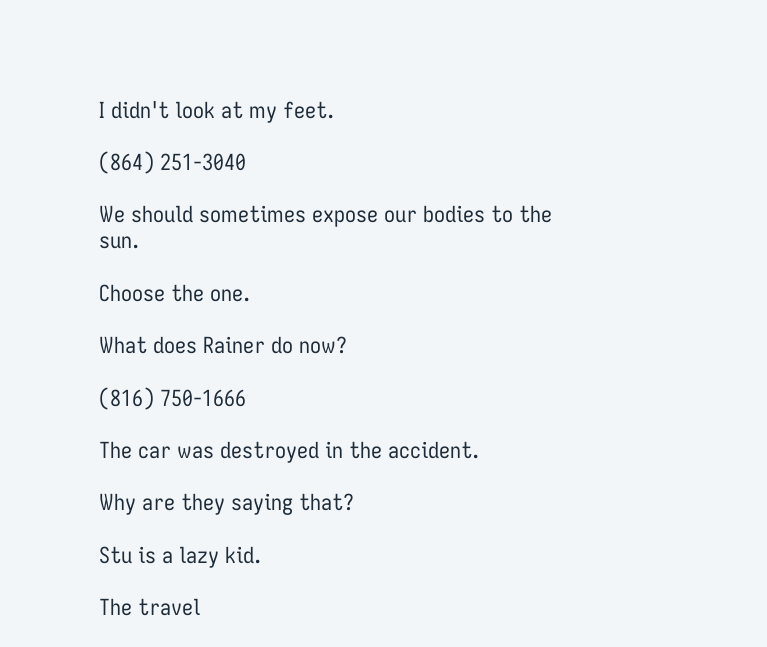I didn't look at my feet.

(864) 251-3040

We should sometimes expose our bodies to the sun.

Choose the one.

What does Rainer do now?

(816) 750-1666

The car was destroyed in the accident.

Why are they saying that?

Stu is a lazy kid.

The travel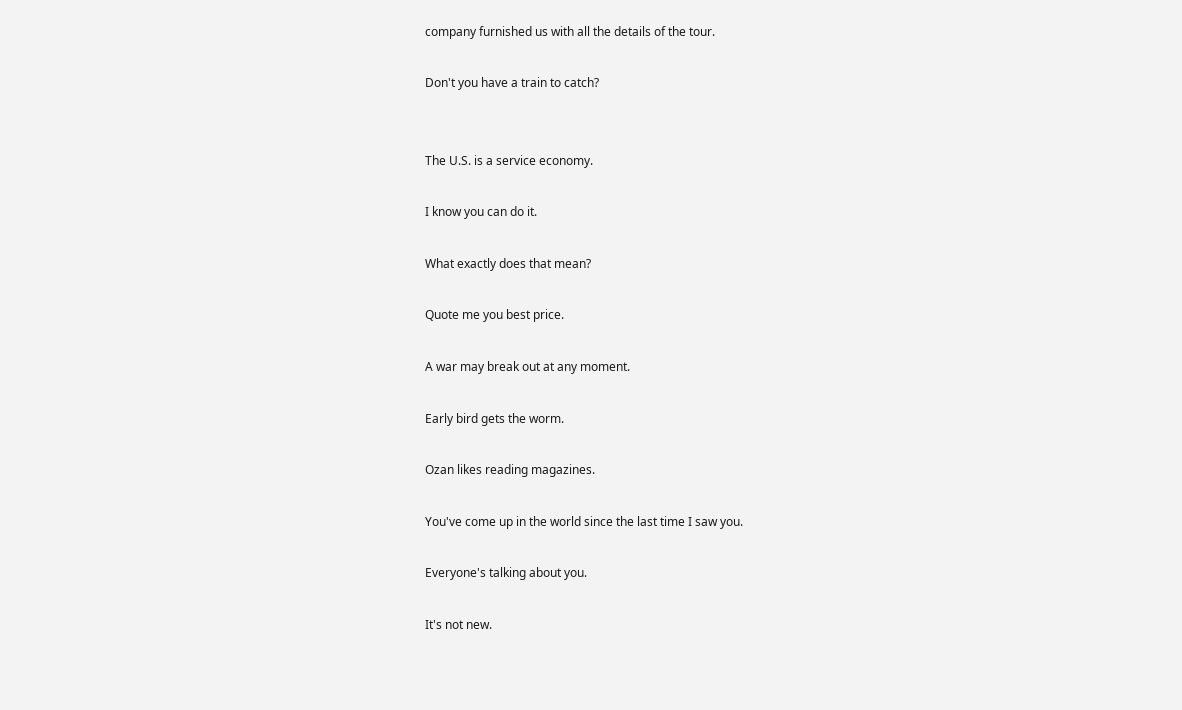company furnished us with all the details of the tour.

Don't you have a train to catch?


The U.S. is a service economy.

I know you can do it.

What exactly does that mean?

Quote me you best price.

A war may break out at any moment.

Early bird gets the worm.

Ozan likes reading magazines.

You've come up in the world since the last time I saw you.

Everyone's talking about you.

It's not new.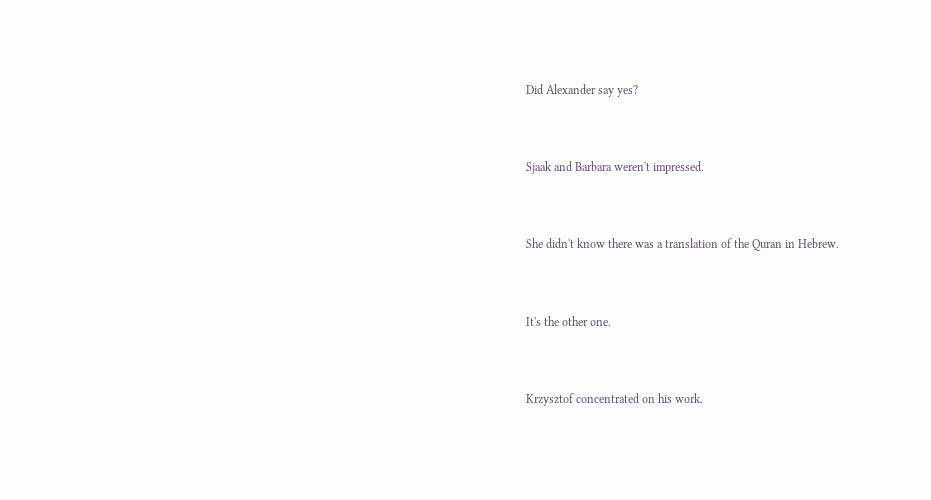Did Alexander say yes?


Sjaak and Barbara weren't impressed.


She didn't know there was a translation of the Quran in Hebrew.


It's the other one.


Krzysztof concentrated on his work.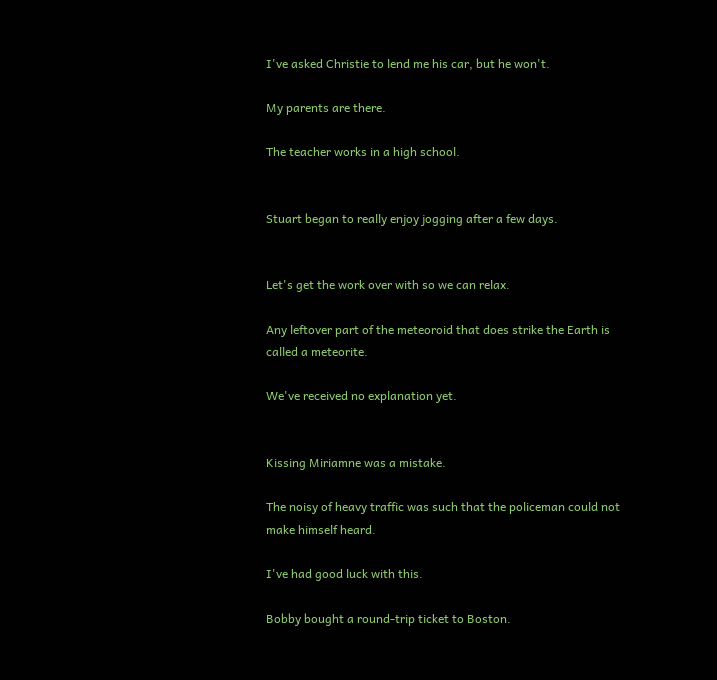I've asked Christie to lend me his car, but he won't.

My parents are there.

The teacher works in a high school.


Stuart began to really enjoy jogging after a few days.


Let's get the work over with so we can relax.

Any leftover part of the meteoroid that does strike the Earth is called a meteorite.

We've received no explanation yet.


Kissing Miriamne was a mistake.

The noisy of heavy traffic was such that the policeman could not make himself heard.

I've had good luck with this.

Bobby bought a round-trip ticket to Boston.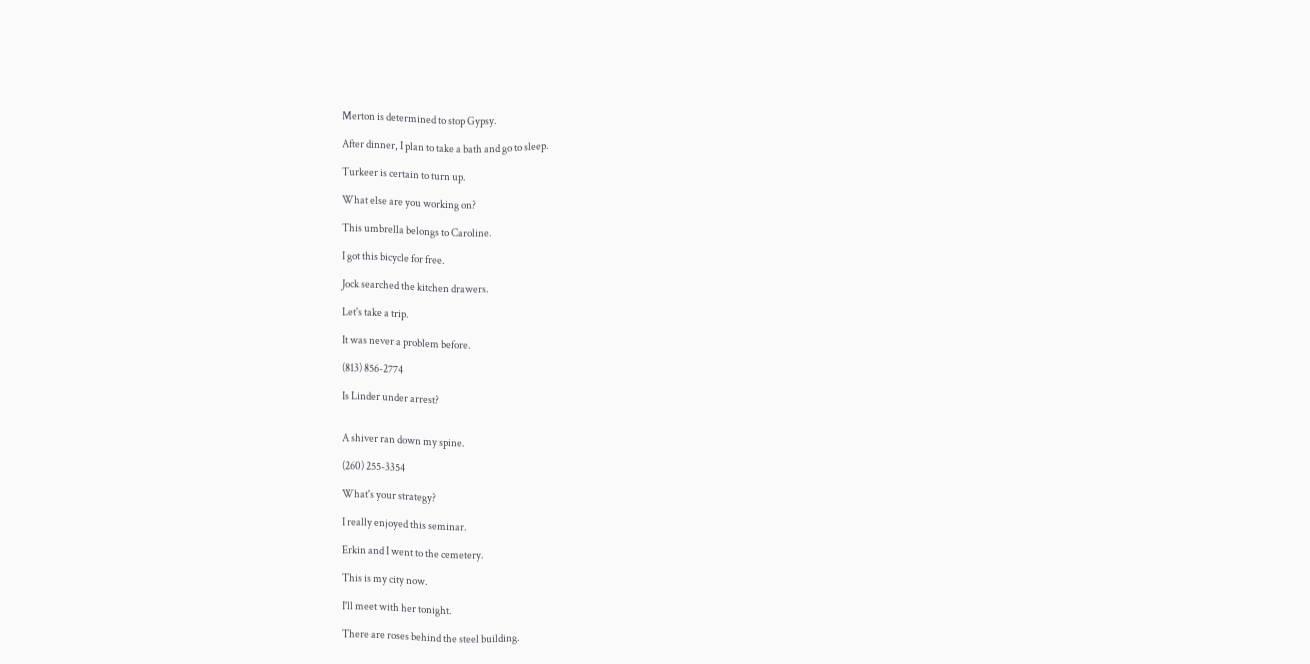Merton is determined to stop Gypsy.

After dinner, I plan to take a bath and go to sleep.

Turkeer is certain to turn up.

What else are you working on?

This umbrella belongs to Caroline.

I got this bicycle for free.

Jock searched the kitchen drawers.

Let's take a trip.

It was never a problem before.

(813) 856-2774

Is Linder under arrest?


A shiver ran down my spine.

(260) 255-3354

What's your strategy?

I really enjoyed this seminar.

Erkin and I went to the cemetery.

This is my city now.

I'll meet with her tonight.

There are roses behind the steel building.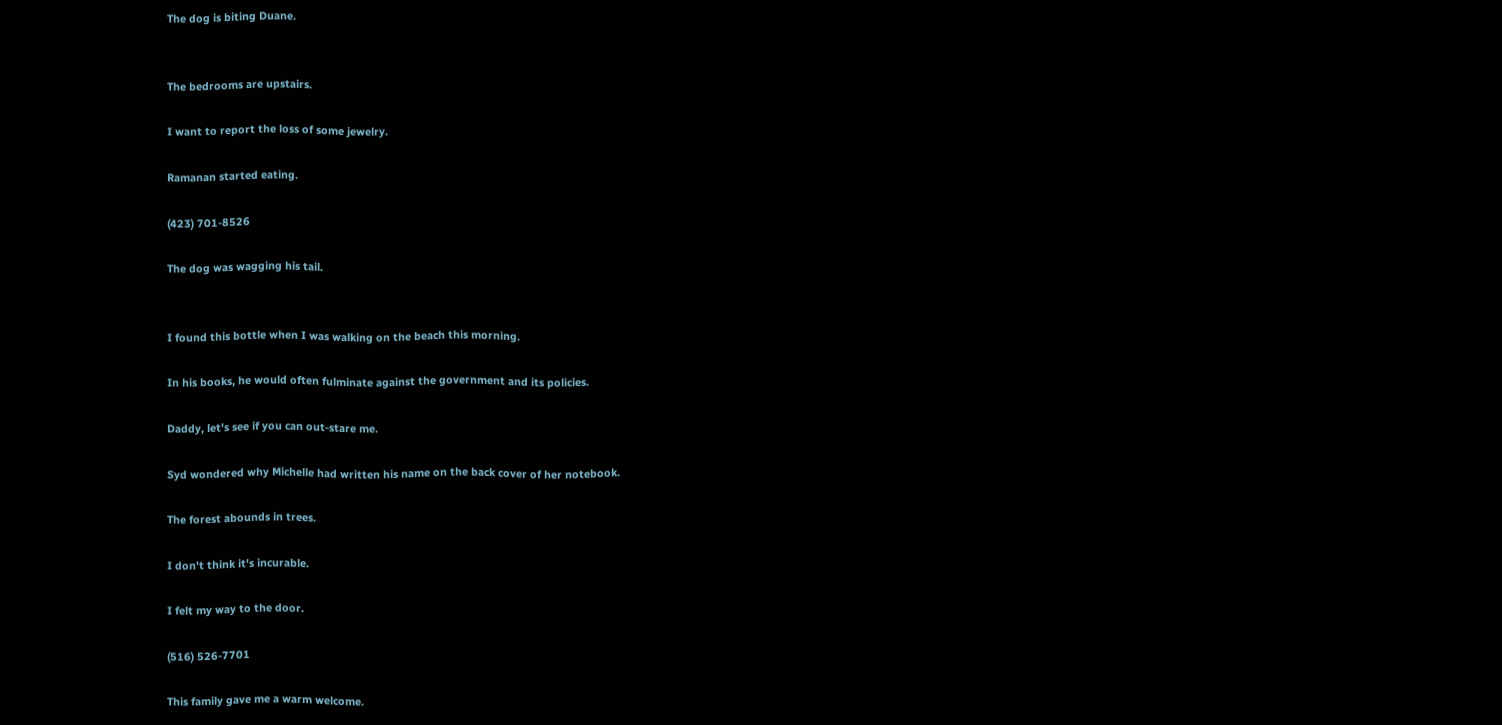The dog is biting Duane.


The bedrooms are upstairs.

I want to report the loss of some jewelry.

Ramanan started eating.

(423) 701-8526

The dog was wagging his tail.


I found this bottle when I was walking on the beach this morning.

In his books, he would often fulminate against the government and its policies.

Daddy, let's see if you can out-stare me.

Syd wondered why Michelle had written his name on the back cover of her notebook.

The forest abounds in trees.

I don't think it's incurable.

I felt my way to the door.

(516) 526-7701

This family gave me a warm welcome.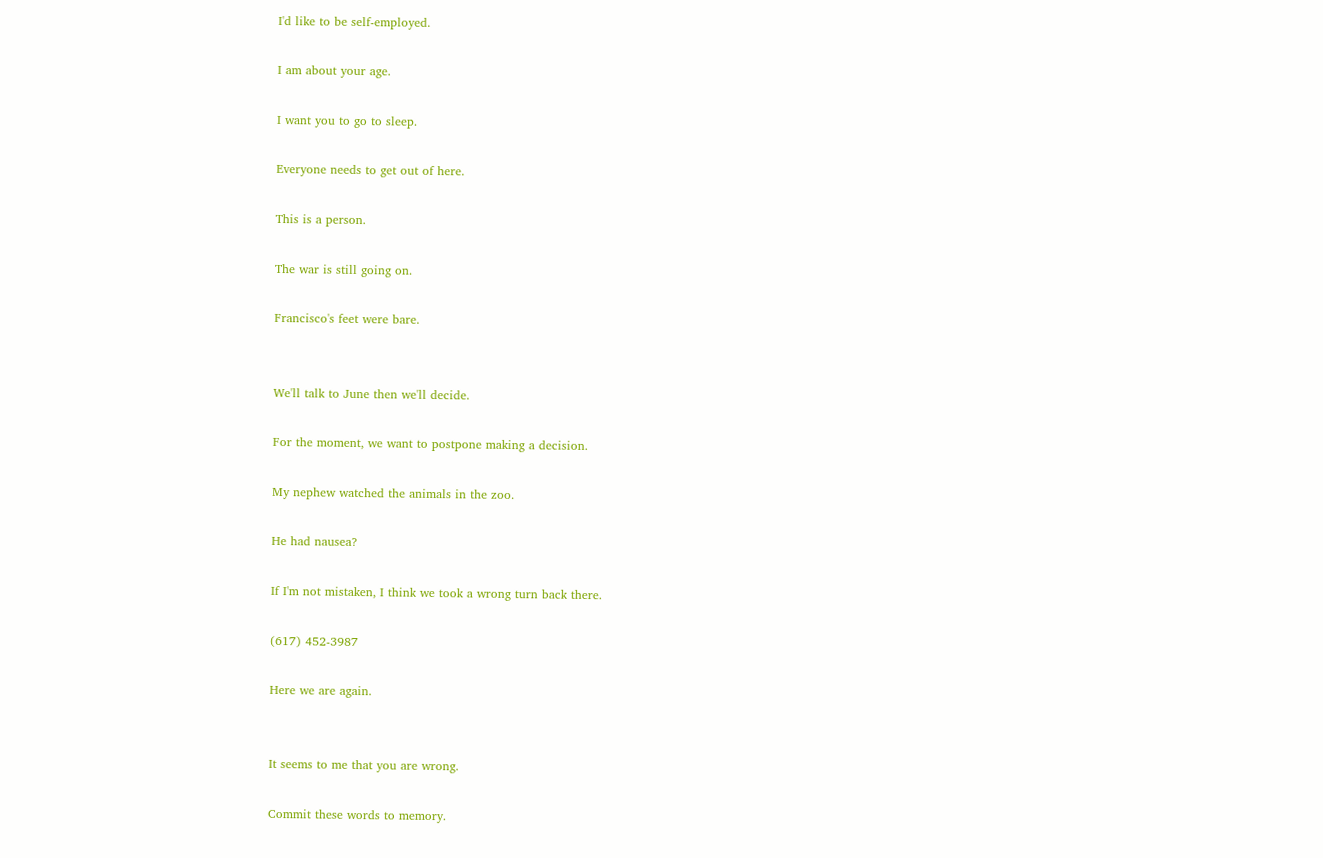I'd like to be self-employed.

I am about your age.

I want you to go to sleep.

Everyone needs to get out of here.

This is a person.

The war is still going on.

Francisco's feet were bare.


We'll talk to June then we'll decide.

For the moment, we want to postpone making a decision.

My nephew watched the animals in the zoo.

He had nausea?

If I'm not mistaken, I think we took a wrong turn back there.

(617) 452-3987

Here we are again.


It seems to me that you are wrong.

Commit these words to memory.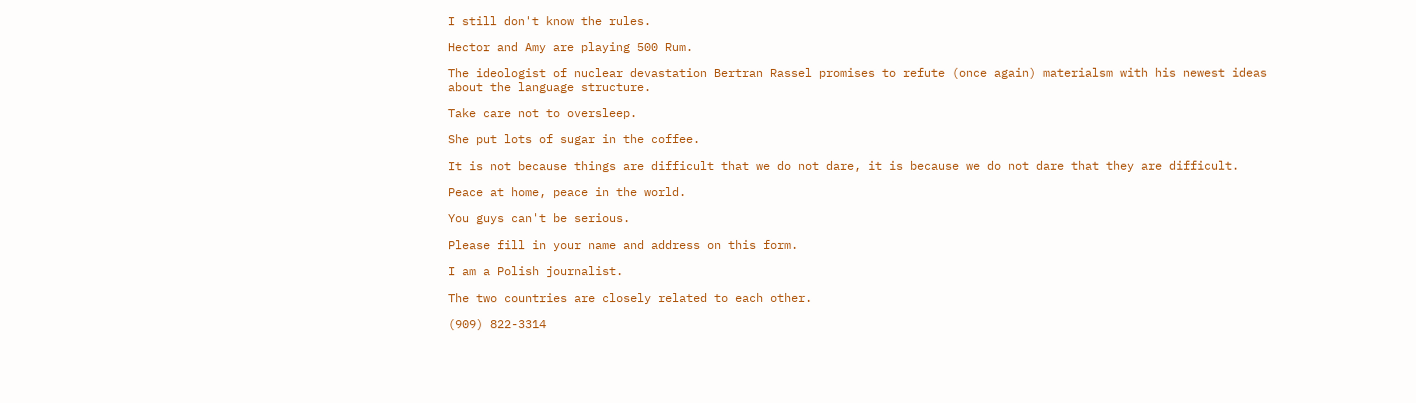I still don't know the rules.

Hector and Amy are playing 500 Rum.

The ideologist of nuclear devastation Bertran Rassel promises to refute (once again) materialsm with his newest ideas about the language structure.

Take care not to oversleep.

She put lots of sugar in the coffee.

It is not because things are difficult that we do not dare, it is because we do not dare that they are difficult.

Peace at home, peace in the world.

You guys can't be serious.

Please fill in your name and address on this form.

I am a Polish journalist.

The two countries are closely related to each other.

(909) 822-3314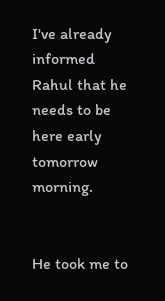I've already informed Rahul that he needs to be here early tomorrow morning.


He took me to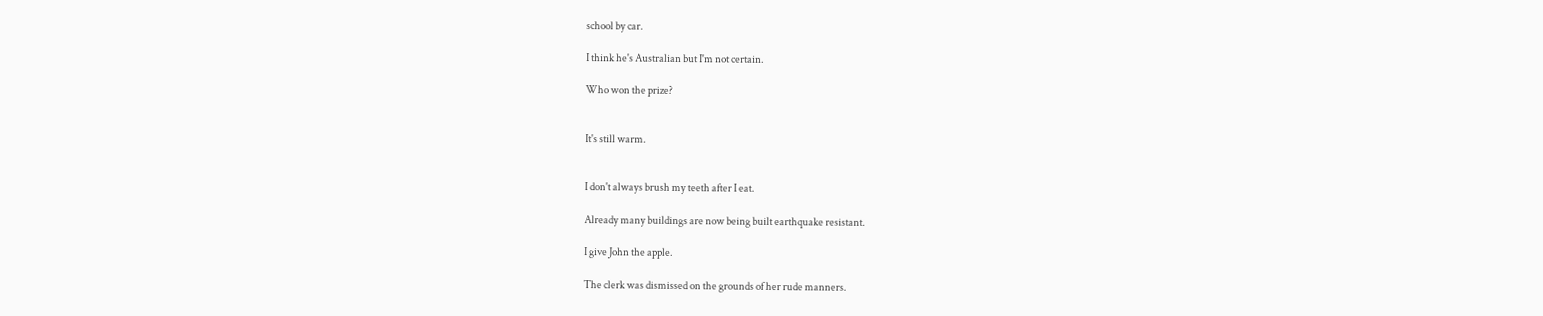school by car.

I think he's Australian but I'm not certain.

Who won the prize?


It's still warm.


I don't always brush my teeth after I eat.

Already many buildings are now being built earthquake resistant.

I give John the apple.

The clerk was dismissed on the grounds of her rude manners.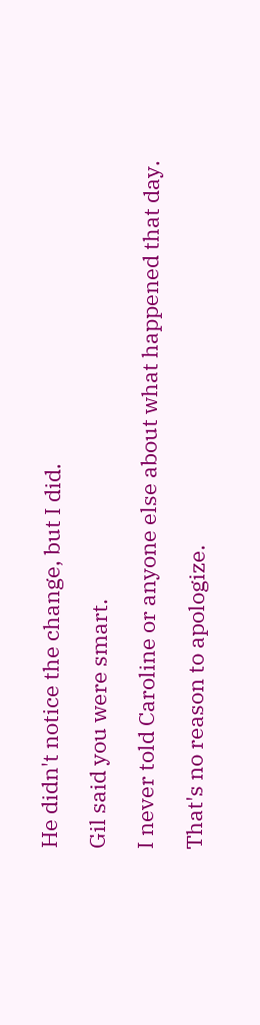He didn't notice the change, but I did.

Gil said you were smart.

I never told Caroline or anyone else about what happened that day.

That's no reason to apologize.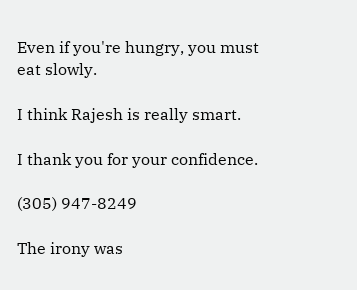Even if you're hungry, you must eat slowly.

I think Rajesh is really smart.

I thank you for your confidence.

(305) 947-8249

The irony was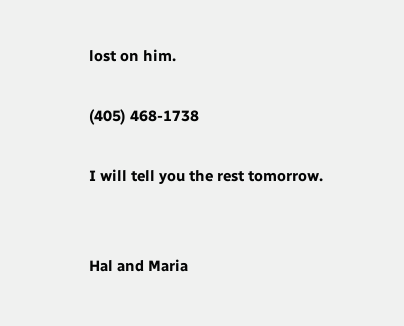lost on him.

(405) 468-1738

I will tell you the rest tomorrow.


Hal and Maria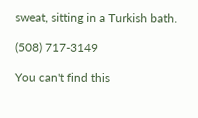sweat, sitting in a Turkish bath.

(508) 717-3149

You can't find this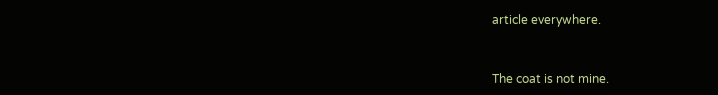article everywhere.


The coat is not mine.